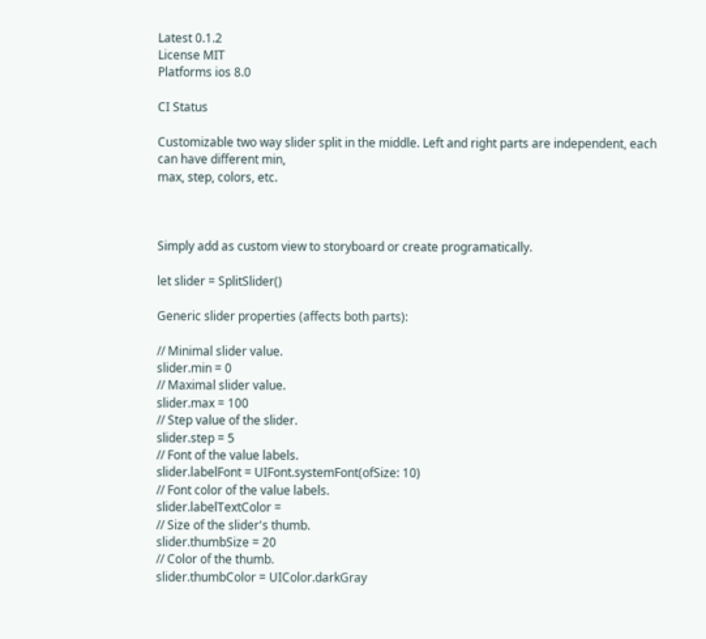Latest 0.1.2
License MIT
Platforms ios 8.0

CI Status

Customizable two way slider split in the middle. Left and right parts are independent, each can have different min,
max, step, colors, etc.



Simply add as custom view to storyboard or create programatically.

let slider = SplitSlider()

Generic slider properties (affects both parts):

// Minimal slider value.
slider.min = 0
// Maximal slider value.
slider.max = 100
// Step value of the slider.
slider.step = 5
// Font of the value labels.
slider.labelFont = UIFont.systemFont(ofSize: 10)
// Font color of the value labels.
slider.labelTextColor =
// Size of the slider's thumb.
slider.thumbSize = 20
// Color of the thumb.
slider.thumbColor = UIColor.darkGray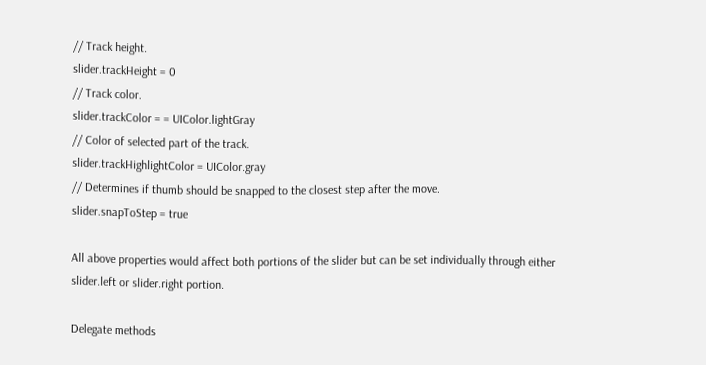// Track height.
slider.trackHeight = 0
// Track color.
slider.trackColor = = UIColor.lightGray
// Color of selected part of the track.
slider.trackHighlightColor = UIColor.gray
// Determines if thumb should be snapped to the closest step after the move.
slider.snapToStep = true

All above properties would affect both portions of the slider but can be set individually through either slider.left or slider.right portion.

Delegate methods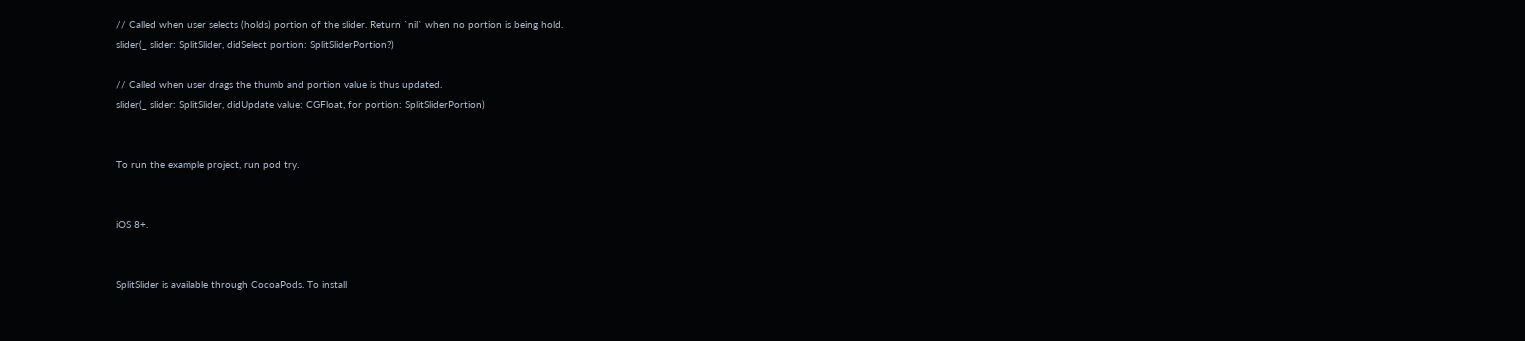// Called when user selects (holds) portion of the slider. Return `nil` when no portion is being hold.
slider(_ slider: SplitSlider, didSelect portion: SplitSliderPortion?)

// Called when user drags the thumb and portion value is thus updated.
slider(_ slider: SplitSlider, didUpdate value: CGFloat, for portion: SplitSliderPortion)


To run the example project, run pod try.


iOS 8+.


SplitSlider is available through CocoaPods. To install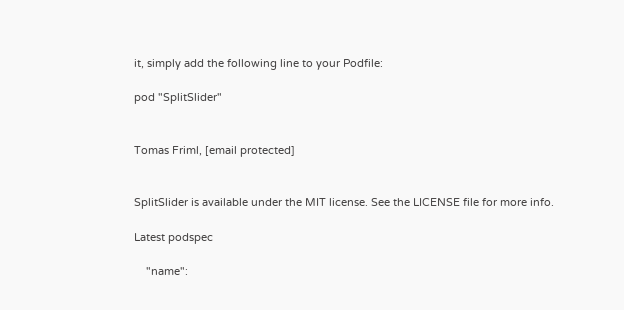it, simply add the following line to your Podfile:

pod "SplitSlider"


Tomas Friml, [email protected]


SplitSlider is available under the MIT license. See the LICENSE file for more info.

Latest podspec

    "name":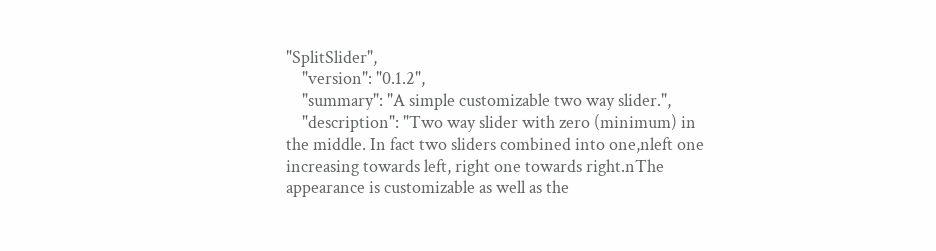"SplitSlider",
    "version": "0.1.2",
    "summary": "A simple customizable two way slider.",
    "description": "Two way slider with zero (minimum) in the middle. In fact two sliders combined into one,nleft one increasing towards left, right one towards right.nThe appearance is customizable as well as the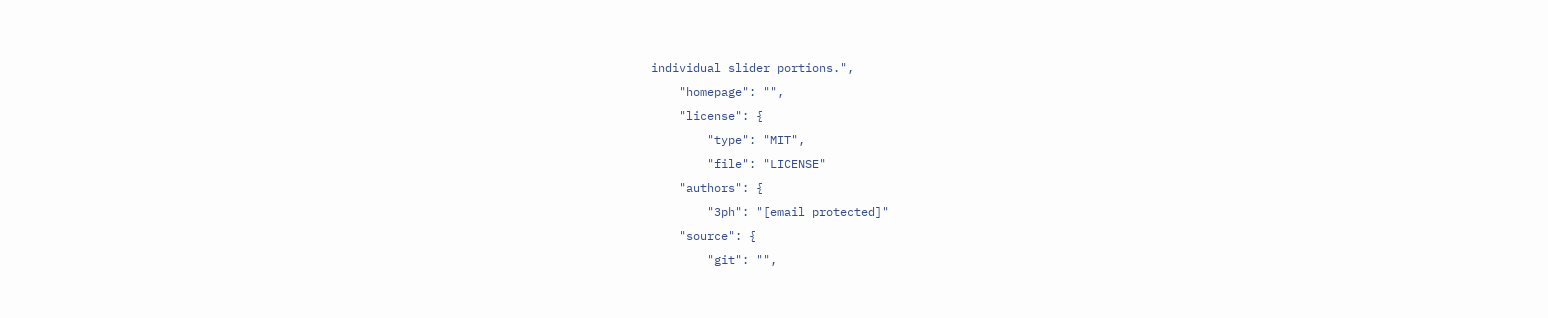individual slider portions.",
    "homepage": "",
    "license": {
        "type": "MIT",
        "file": "LICENSE"
    "authors": {
        "3ph": "[email protected]"
    "source": {
        "git": "",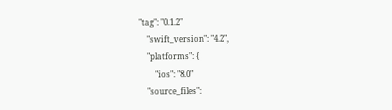"tag": "0.1.2"
    "swift_version": "4.2",
    "platforms": {
        "ios": "8.0"
    "source_files":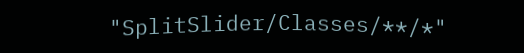"SplitSlider/Classes/**/*"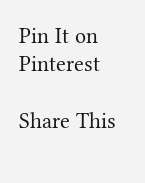Pin It on Pinterest

Share This